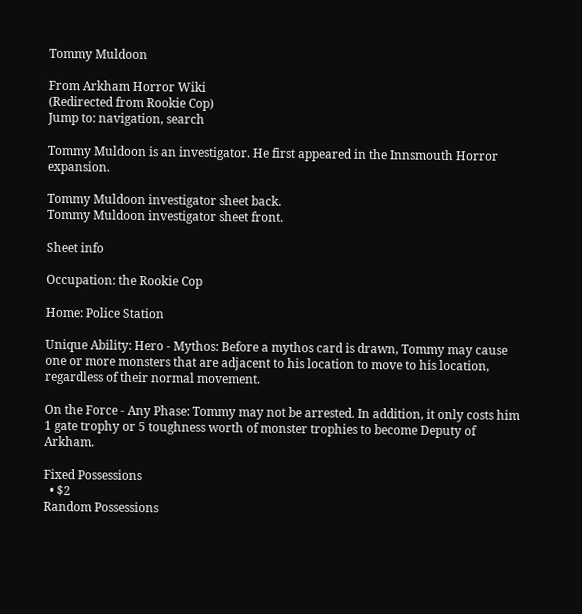Tommy Muldoon

From Arkham Horror Wiki
(Redirected from Rookie Cop)
Jump to: navigation, search

Tommy Muldoon is an investigator. He first appeared in the Innsmouth Horror expansion.

Tommy Muldoon investigator sheet back.
Tommy Muldoon investigator sheet front.

Sheet info

Occupation: the Rookie Cop

Home: Police Station

Unique Ability: Hero - Mythos: Before a mythos card is drawn, Tommy may cause one or more monsters that are adjacent to his location to move to his location, regardless of their normal movement.

On the Force - Any Phase: Tommy may not be arrested. In addition, it only costs him 1 gate trophy or 5 toughness worth of monster trophies to become Deputy of Arkham.

Fixed Possessions
  • $2
Random Possessions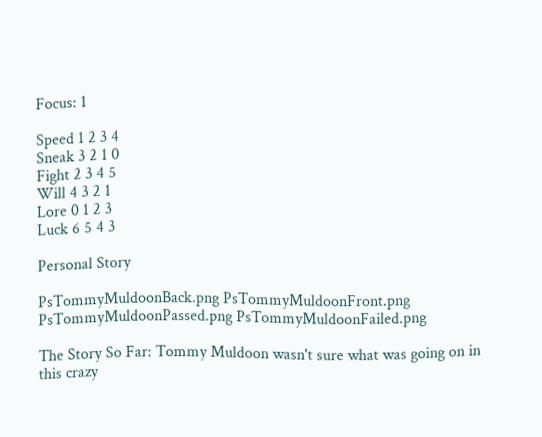Focus: 1

Speed 1 2 3 4
Sneak 3 2 1 0
Fight 2 3 4 5
Will 4 3 2 1
Lore 0 1 2 3
Luck 6 5 4 3

Personal Story

PsTommyMuldoonBack.png PsTommyMuldoonFront.png PsTommyMuldoonPassed.png PsTommyMuldoonFailed.png

The Story So Far: Tommy Muldoon wasn't sure what was going on in this crazy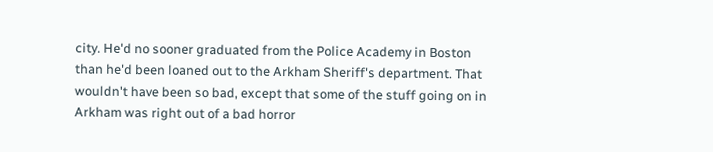city. He'd no sooner graduated from the Police Academy in Boston than he'd been loaned out to the Arkham Sheriff's department. That wouldn't have been so bad, except that some of the stuff going on in Arkham was right out of a bad horror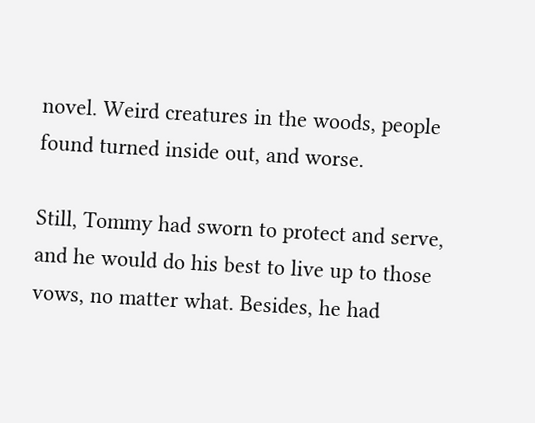novel. Weird creatures in the woods, people found turned inside out, and worse.

Still, Tommy had sworn to protect and serve, and he would do his best to live up to those vows, no matter what. Besides, he had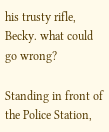his trusty rifle, Becky. what could go wrong?

Standing in front of the Police Station,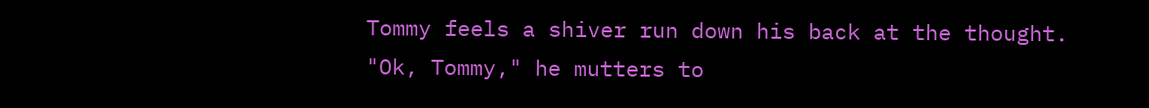Tommy feels a shiver run down his back at the thought. "Ok, Tommy," he mutters to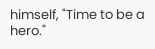himself, "Time to be a hero."